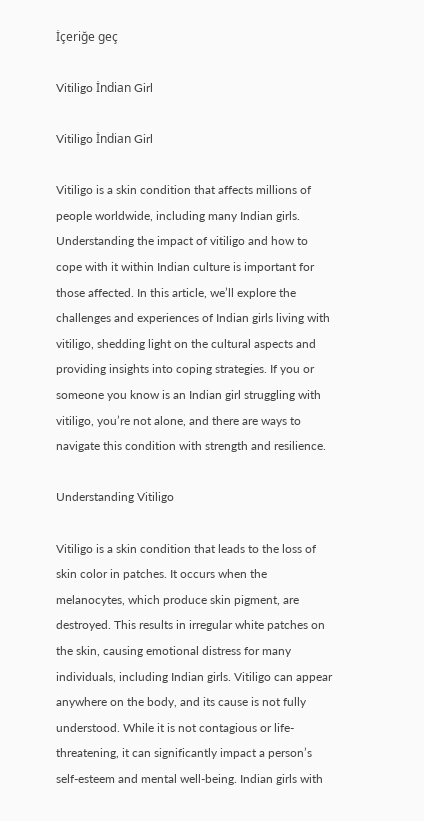İçeriğe geç

Vitiligo İndian Girl

Vitiligo İndian Girl

Vitiligo is a skin condition that affects millions of people worldwide, including many Indian girls. Understanding the impact of vitiligo and how to cope with it within Indian culture is important for those affected. In this article, we’ll explore the challenges and experiences of Indian girls living with vitiligo, shedding light on the cultural aspects and providing insights into coping strategies. If you or someone you know is an Indian girl struggling with vitiligo, you’re not alone, and there are ways to navigate this condition with strength and resilience.

Understanding Vitiligo

Vitiligo is a skin condition that leads to the loss of skin color in patches. It occurs when the melanocytes, which produce skin pigment, are destroyed. This results in irregular white patches on the skin, causing emotional distress for many individuals, including Indian girls. Vitiligo can appear anywhere on the body, and its cause is not fully understood. While it is not contagious or life-threatening, it can significantly impact a person’s self-esteem and mental well-being. Indian girls with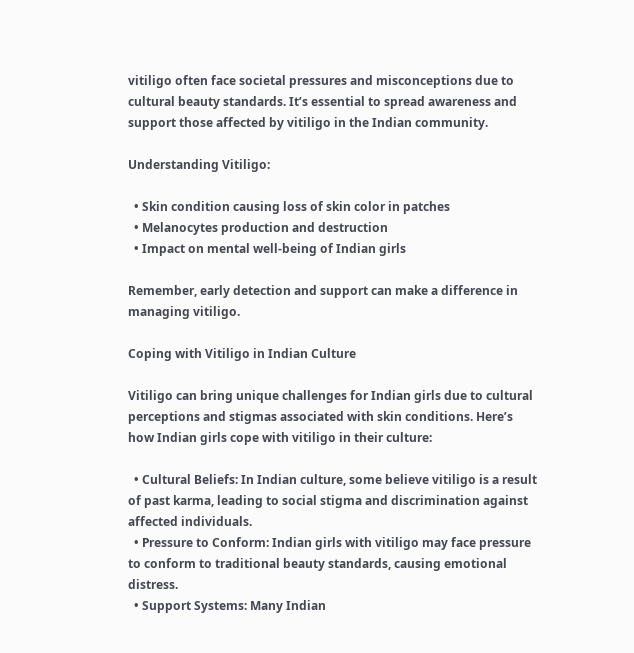vitiligo often face societal pressures and misconceptions due to cultural beauty standards. It’s essential to spread awareness and support those affected by vitiligo in the Indian community.

Understanding Vitiligo:

  • Skin condition causing loss of skin color in patches
  • Melanocytes production and destruction
  • Impact on mental well-being of Indian girls

Remember, early detection and support can make a difference in managing vitiligo.

Coping with Vitiligo in Indian Culture

Vitiligo can bring unique challenges for Indian girls due to cultural perceptions and stigmas associated with skin conditions. Here’s how Indian girls cope with vitiligo in their culture:

  • Cultural Beliefs: In Indian culture, some believe vitiligo is a result of past karma, leading to social stigma and discrimination against affected individuals.
  • Pressure to Conform: Indian girls with vitiligo may face pressure to conform to traditional beauty standards, causing emotional distress.
  • Support Systems: Many Indian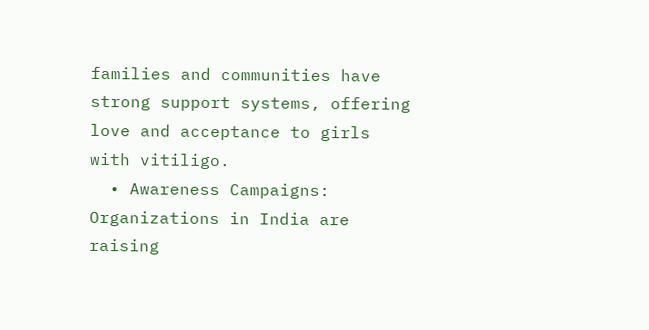families and communities have strong support systems, offering love and acceptance to girls with vitiligo.
  • Awareness Campaigns: Organizations in India are raising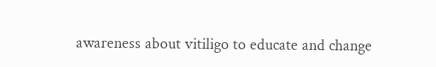awareness about vitiligo to educate and change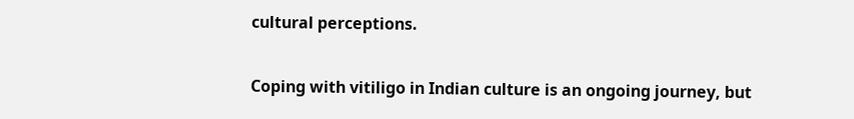cultural perceptions.

Coping with vitiligo in Indian culture is an ongoing journey, but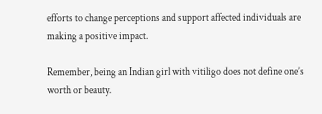efforts to change perceptions and support affected individuals are making a positive impact.

Remember, being an Indian girl with vitiligo does not define one’s worth or beauty.